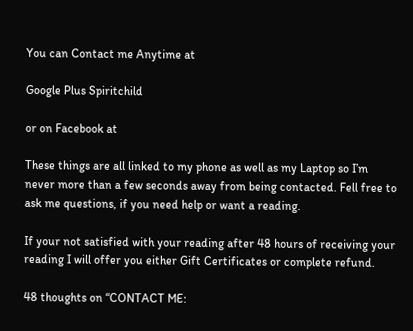You can Contact me Anytime at

Google Plus Spiritchild

or on Facebook at

These things are all linked to my phone as well as my Laptop so I’m never more than a few seconds away from being contacted. Fell free to ask me questions, if you need help or want a reading.

If your not satisfied with your reading after 48 hours of receiving your reading I will offer you either Gift Certificates or complete refund.

48 thoughts on “CONTACT ME: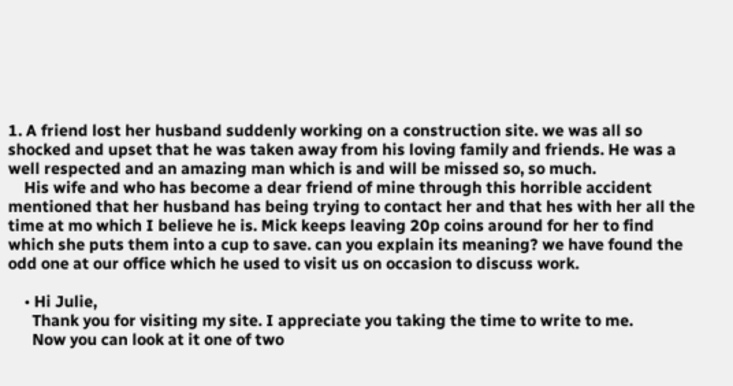1. A friend lost her husband suddenly working on a construction site. we was all so shocked and upset that he was taken away from his loving family and friends. He was a well respected and an amazing man which is and will be missed so, so much.
    His wife and who has become a dear friend of mine through this horrible accident mentioned that her husband has being trying to contact her and that hes with her all the time at mo which I believe he is. Mick keeps leaving 20p coins around for her to find which she puts them into a cup to save. can you explain its meaning? we have found the odd one at our office which he used to visit us on occasion to discuss work.

    • Hi Julie,
      Thank you for visiting my site. I appreciate you taking the time to write to me.
      Now you can look at it one of two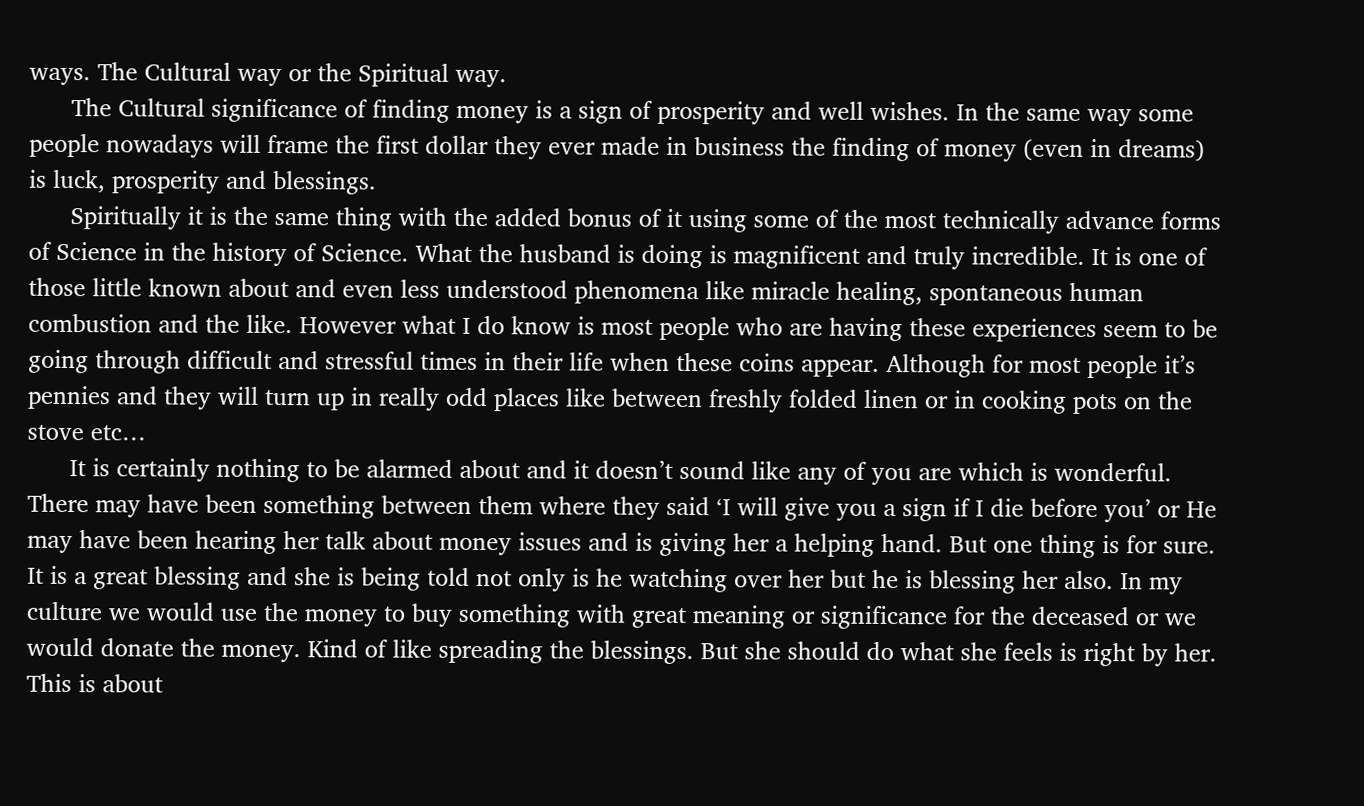ways. The Cultural way or the Spiritual way.
      The Cultural significance of finding money is a sign of prosperity and well wishes. In the same way some people nowadays will frame the first dollar they ever made in business the finding of money (even in dreams) is luck, prosperity and blessings.
      Spiritually it is the same thing with the added bonus of it using some of the most technically advance forms of Science in the history of Science. What the husband is doing is magnificent and truly incredible. It is one of those little known about and even less understood phenomena like miracle healing, spontaneous human combustion and the like. However what I do know is most people who are having these experiences seem to be going through difficult and stressful times in their life when these coins appear. Although for most people it’s pennies and they will turn up in really odd places like between freshly folded linen or in cooking pots on the stove etc…
      It is certainly nothing to be alarmed about and it doesn’t sound like any of you are which is wonderful. There may have been something between them where they said ‘I will give you a sign if I die before you’ or He may have been hearing her talk about money issues and is giving her a helping hand. But one thing is for sure. It is a great blessing and she is being told not only is he watching over her but he is blessing her also. In my culture we would use the money to buy something with great meaning or significance for the deceased or we would donate the money. Kind of like spreading the blessings. But she should do what she feels is right by her. This is about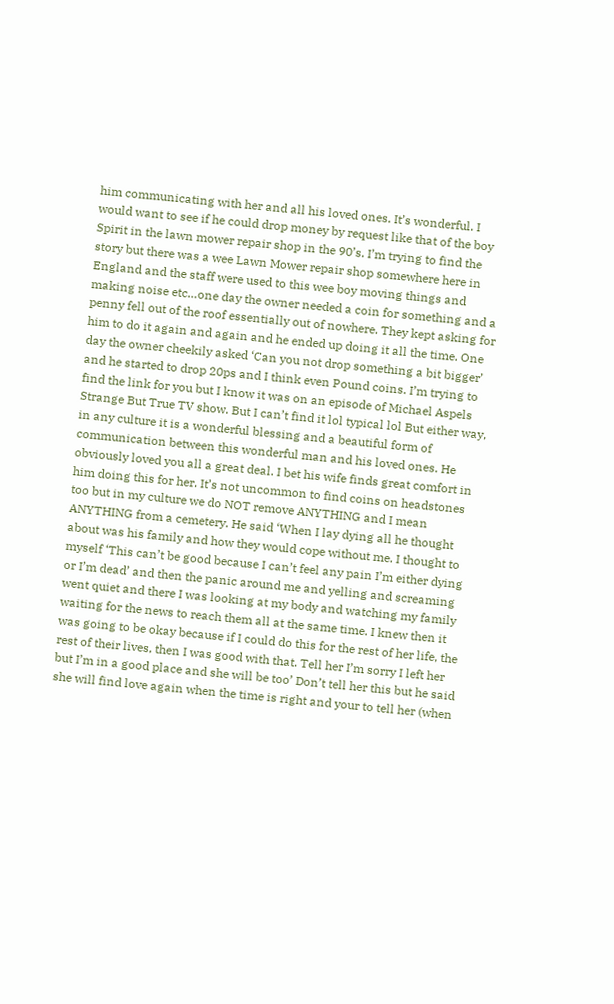him communicating with her and all his loved ones. It’s wonderful. I would want to see if he could drop money by request like that of the boy Spirit in the lawn mower repair shop in the 90’s. I’m trying to find the story but there was a wee Lawn Mower repair shop somewhere here in England and the staff were used to this wee boy moving things and making noise etc…one day the owner needed a coin for something and a penny fell out of the roof essentially out of nowhere. They kept asking for him to do it again and again and he ended up doing it all the time. One day the owner cheekily asked ‘Can you not drop something a bit bigger’ and he started to drop 20ps and I think even Pound coins. I’m trying to find the link for you but I know it was on an episode of Michael Aspels Strange But True TV show. But I can’t find it lol typical lol But either way, in any culture it is a wonderful blessing and a beautiful form of communication between this wonderful man and his loved ones. He obviously loved you all a great deal. I bet his wife finds great comfort in him doing this for her. It’s not uncommon to find coins on headstones too but in my culture we do NOT remove ANYTHING and I mean ANYTHING from a cemetery. He said ‘When I lay dying all he thought about was his family and how they would cope without me. I thought to myself ‘This can’t be good because I can’t feel any pain I’m either dying or I’m dead’ and then the panic around me and yelling and screaming went quiet and there I was looking at my body and watching my family waiting for the news to reach them all at the same time. I knew then it was going to be okay because if I could do this for the rest of her life, the rest of their lives, then I was good with that. Tell her I’m sorry I left her but I’m in a good place and she will be too’ Don’t tell her this but he said she will find love again when the time is right and your to tell her (when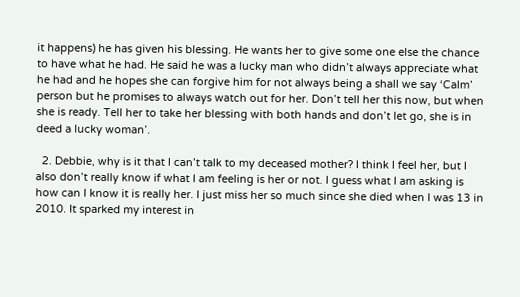it happens) he has given his blessing. He wants her to give some one else the chance to have what he had. He said he was a lucky man who didn’t always appreciate what he had and he hopes she can forgive him for not always being a shall we say ‘Calm’ person but he promises to always watch out for her. Don’t tell her this now, but when she is ready. Tell her to take her blessing with both hands and don’t let go, she is in deed a lucky woman’.

  2. Debbie, why is it that I can’t talk to my deceased mother? I think I feel her, but I also don’t really know if what I am feeling is her or not. I guess what I am asking is how can I know it is really her. I just miss her so much since she died when I was 13 in 2010. It sparked my interest in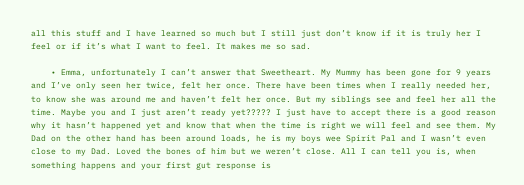all this stuff and I have learned so much but I still just don’t know if it is truly her I feel or if it’s what I want to feel. It makes me so sad.

    • Emma, unfortunately I can’t answer that Sweetheart. My Mummy has been gone for 9 years and I’ve only seen her twice, felt her once. There have been times when I really needed her, to know she was around me and haven’t felt her once. But my siblings see and feel her all the time. Maybe you and I just aren’t ready yet????? I just have to accept there is a good reason why it hasn’t happened yet and know that when the time is right we will feel and see them. My Dad on the other hand has been around loads, he is my boys wee Spirit Pal and I wasn’t even close to my Dad. Loved the bones of him but we weren’t close. All I can tell you is, when something happens and your first gut response is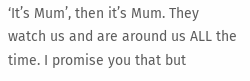‘It’s Mum’, then it’s Mum. They watch us and are around us ALL the time. I promise you that but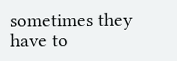sometimes they have to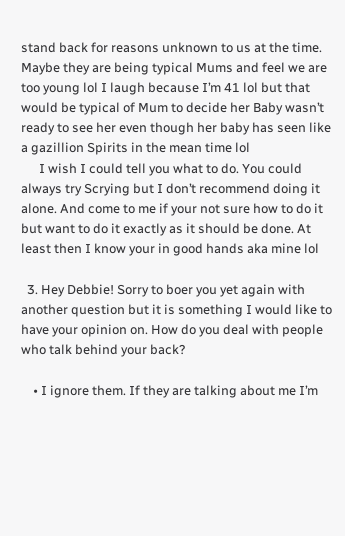stand back for reasons unknown to us at the time. Maybe they are being typical Mums and feel we are too young lol I laugh because I’m 41 lol but that would be typical of Mum to decide her Baby wasn’t ready to see her even though her baby has seen like a gazillion Spirits in the mean time lol
      I wish I could tell you what to do. You could always try Scrying but I don’t recommend doing it alone. And come to me if your not sure how to do it but want to do it exactly as it should be done. At least then I know your in good hands aka mine lol

  3. Hey Debbie! Sorry to boer you yet again with another question but it is something I would like to have your opinion on. How do you deal with people who talk behind your back?

    • I ignore them. If they are talking about me I’m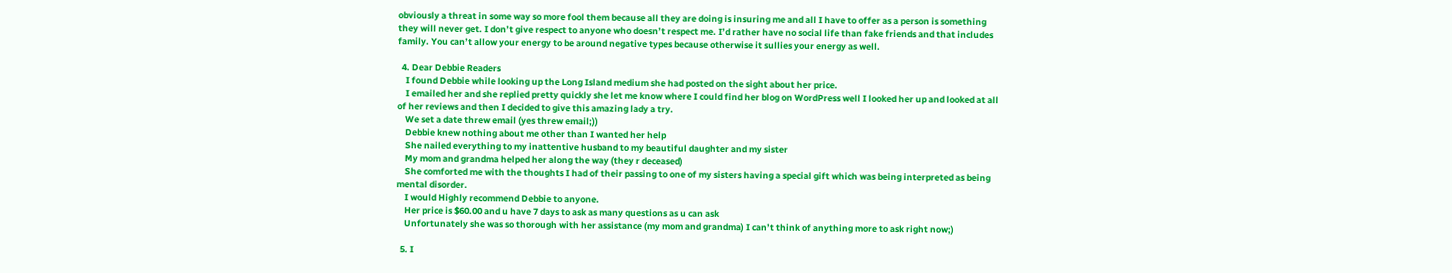obviously a threat in some way so more fool them because all they are doing is insuring me and all I have to offer as a person is something they will never get. I don’t give respect to anyone who doesn’t respect me. I’d rather have no social life than fake friends and that includes family. You can’t allow your energy to be around negative types because otherwise it sullies your energy as well.

  4. Dear Debbie Readers
    I found Debbie while looking up the Long Island medium she had posted on the sight about her price.
    I emailed her and she replied pretty quickly she let me know where I could find her blog on WordPress well I looked her up and looked at all of her reviews and then I decided to give this amazing lady a try.
    We set a date threw email (yes threw email;))
    Debbie knew nothing about me other than I wanted her help
    She nailed everything to my inattentive husband to my beautiful daughter and my sister
    My mom and grandma helped her along the way (they r deceased)
    She comforted me with the thoughts I had of their passing to one of my sisters having a special gift which was being interpreted as being mental disorder.
    I would Highly recommend Debbie to anyone.
    Her price is $60.00 and u have 7 days to ask as many questions as u can ask
    Unfortunately she was so thorough with her assistance (my mom and grandma) I can’t think of anything more to ask right now;)

  5. I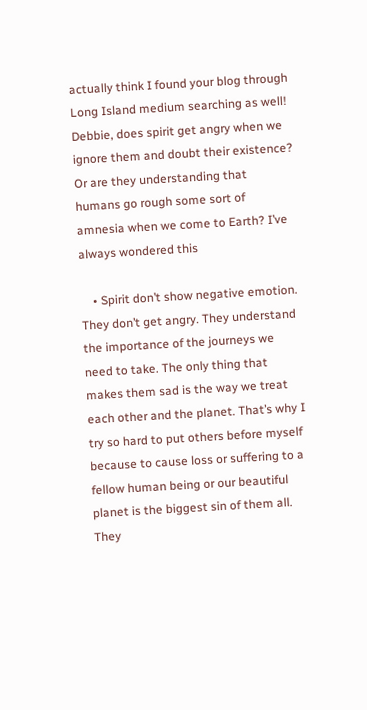actually think I found your blog through Long Island medium searching as well! Debbie, does spirit get angry when we ignore them and doubt their existence? Or are they understanding that humans go rough some sort of amnesia when we come to Earth? I’ve always wondered this

    • Spirit don’t show negative emotion. They don’t get angry. They understand the importance of the journeys we need to take. The only thing that makes them sad is the way we treat each other and the planet. That’s why I try so hard to put others before myself because to cause loss or suffering to a fellow human being or our beautiful planet is the biggest sin of them all. They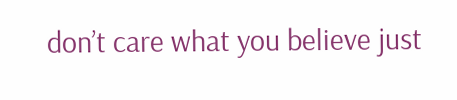don’t care what you believe just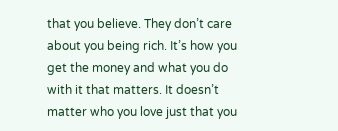that you believe. They don’t care about you being rich. It’s how you get the money and what you do with it that matters. It doesn’t matter who you love just that you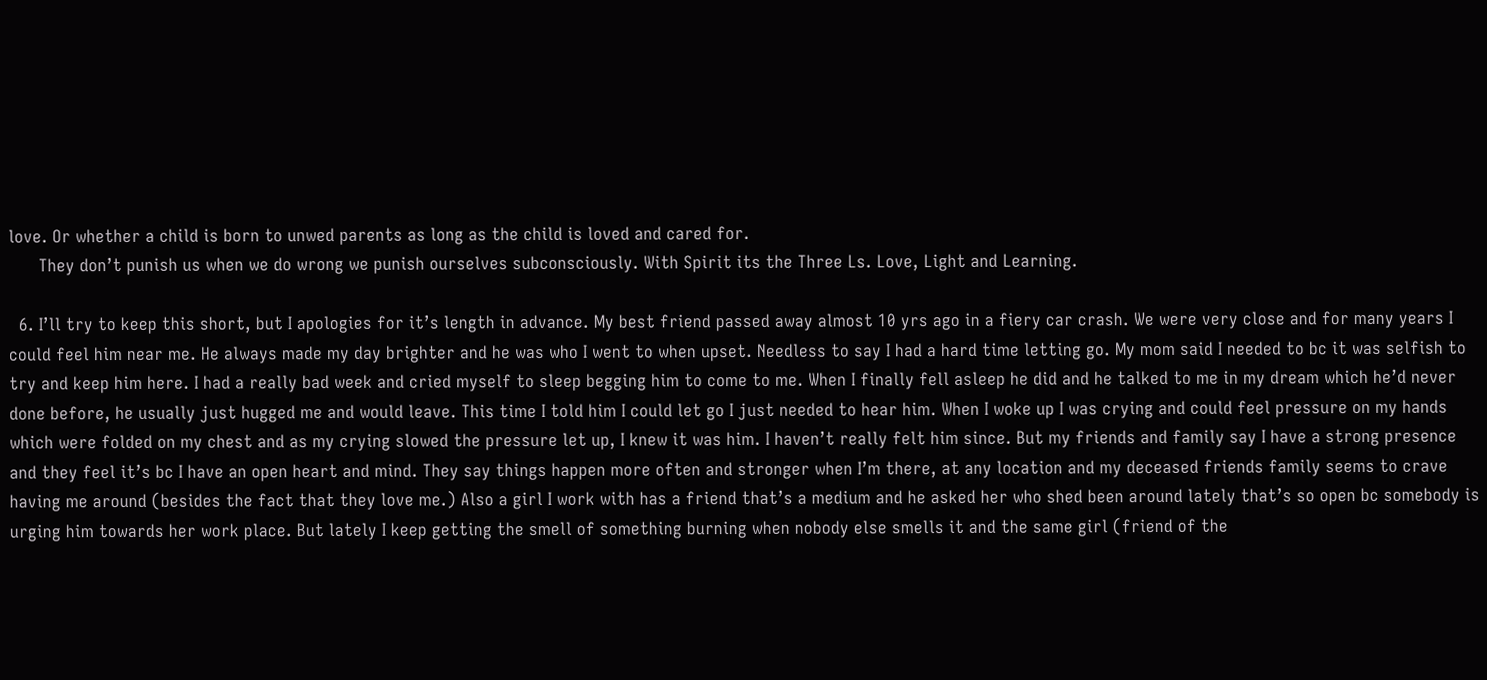love. Or whether a child is born to unwed parents as long as the child is loved and cared for.
      They don’t punish us when we do wrong we punish ourselves subconsciously. With Spirit its the Three Ls. Love, Light and Learning.

  6. I’ll try to keep this short, but I apologies for it’s length in advance. My best friend passed away almost 10 yrs ago in a fiery car crash. We were very close and for many years I could feel him near me. He always made my day brighter and he was who I went to when upset. Needless to say I had a hard time letting go. My mom said I needed to bc it was selfish to try and keep him here. I had a really bad week and cried myself to sleep begging him to come to me. When I finally fell asleep he did and he talked to me in my dream which he’d never done before, he usually just hugged me and would leave. This time I told him I could let go I just needed to hear him. When I woke up I was crying and could feel pressure on my hands which were folded on my chest and as my crying slowed the pressure let up, I knew it was him. I haven’t really felt him since. But my friends and family say I have a strong presence and they feel it’s bc I have an open heart and mind. They say things happen more often and stronger when I’m there, at any location and my deceased friends family seems to crave having me around (besides the fact that they love me.) Also a girl I work with has a friend that’s a medium and he asked her who shed been around lately that’s so open bc somebody is urging him towards her work place. But lately I keep getting the smell of something burning when nobody else smells it and the same girl (friend of the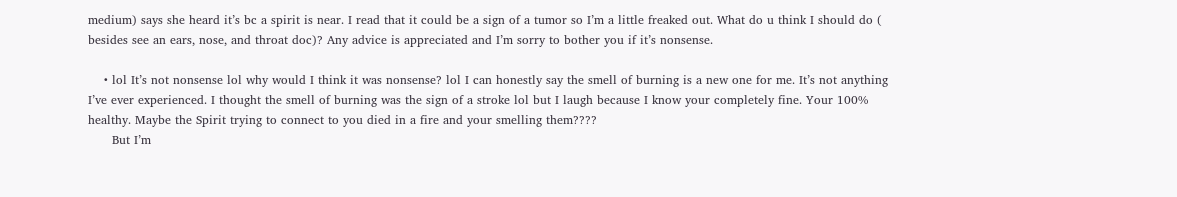medium) says she heard it’s bc a spirit is near. I read that it could be a sign of a tumor so I’m a little freaked out. What do u think I should do ( besides see an ears, nose, and throat doc)? Any advice is appreciated and I’m sorry to bother you if it’s nonsense.

    • lol It’s not nonsense lol why would I think it was nonsense? lol I can honestly say the smell of burning is a new one for me. It’s not anything I’ve ever experienced. I thought the smell of burning was the sign of a stroke lol but I laugh because I know your completely fine. Your 100% healthy. Maybe the Spirit trying to connect to you died in a fire and your smelling them????
      But I’m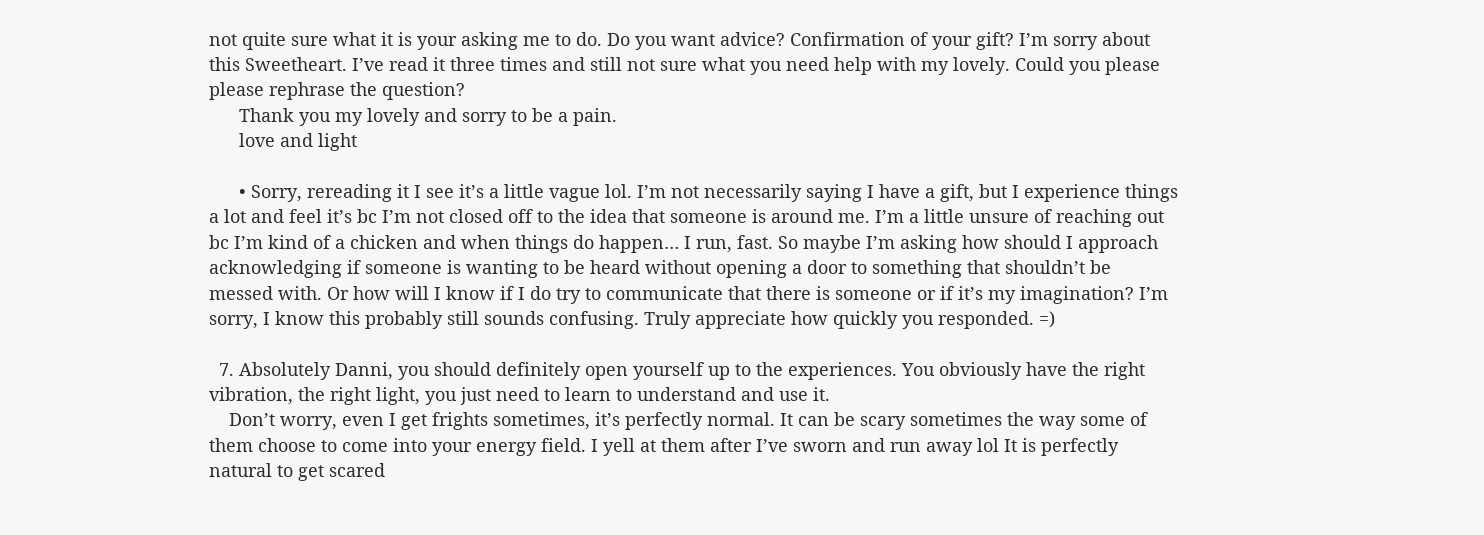not quite sure what it is your asking me to do. Do you want advice? Confirmation of your gift? I’m sorry about this Sweetheart. I’ve read it three times and still not sure what you need help with my lovely. Could you please please rephrase the question?
      Thank you my lovely and sorry to be a pain.
      love and light

      • Sorry, rereading it I see it’s a little vague lol. I’m not necessarily saying I have a gift, but I experience things a lot and feel it’s bc I’m not closed off to the idea that someone is around me. I’m a little unsure of reaching out bc I’m kind of a chicken and when things do happen… I run, fast. So maybe I’m asking how should I approach acknowledging if someone is wanting to be heard without opening a door to something that shouldn’t be messed with. Or how will I know if I do try to communicate that there is someone or if it’s my imagination? I’m sorry, I know this probably still sounds confusing. Truly appreciate how quickly you responded. =)

  7. Absolutely Danni, you should definitely open yourself up to the experiences. You obviously have the right vibration, the right light, you just need to learn to understand and use it.
    Don’t worry, even I get frights sometimes, it’s perfectly normal. It can be scary sometimes the way some of them choose to come into your energy field. I yell at them after I’ve sworn and run away lol It is perfectly natural to get scared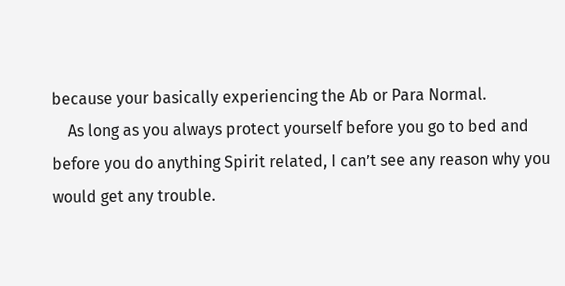because your basically experiencing the Ab or Para Normal.
    As long as you always protect yourself before you go to bed and before you do anything Spirit related, I can’t see any reason why you would get any trouble.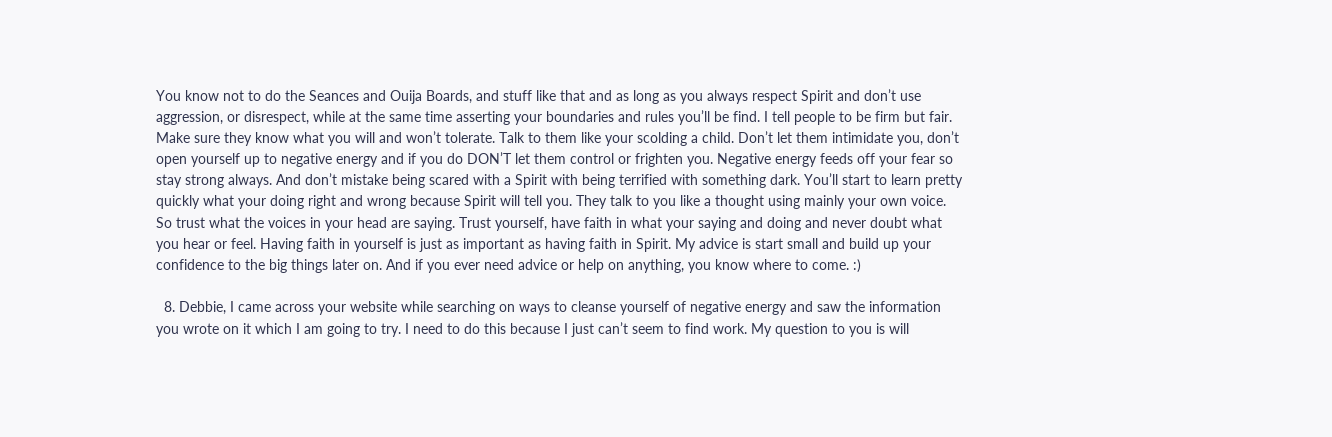You know not to do the Seances and Ouija Boards, and stuff like that and as long as you always respect Spirit and don’t use aggression, or disrespect, while at the same time asserting your boundaries and rules you’ll be find. I tell people to be firm but fair. Make sure they know what you will and won’t tolerate. Talk to them like your scolding a child. Don’t let them intimidate you, don’t open yourself up to negative energy and if you do DON’T let them control or frighten you. Negative energy feeds off your fear so stay strong always. And don’t mistake being scared with a Spirit with being terrified with something dark. You’ll start to learn pretty quickly what your doing right and wrong because Spirit will tell you. They talk to you like a thought using mainly your own voice. So trust what the voices in your head are saying. Trust yourself, have faith in what your saying and doing and never doubt what you hear or feel. Having faith in yourself is just as important as having faith in Spirit. My advice is start small and build up your confidence to the big things later on. And if you ever need advice or help on anything, you know where to come. :)

  8. Debbie, I came across your website while searching on ways to cleanse yourself of negative energy and saw the information you wrote on it which I am going to try. I need to do this because I just can’t seem to find work. My question to you is will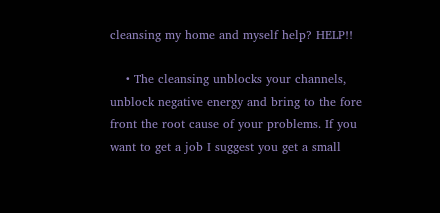cleansing my home and myself help? HELP!!

    • The cleansing unblocks your channels, unblock negative energy and bring to the fore front the root cause of your problems. If you want to get a job I suggest you get a small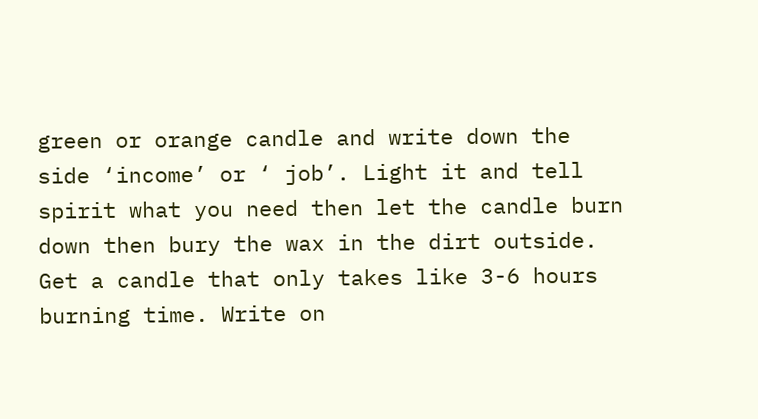green or orange candle and write down the side ‘income’ or ‘ job’. Light it and tell spirit what you need then let the candle burn down then bury the wax in the dirt outside. Get a candle that only takes like 3-6 hours burning time. Write on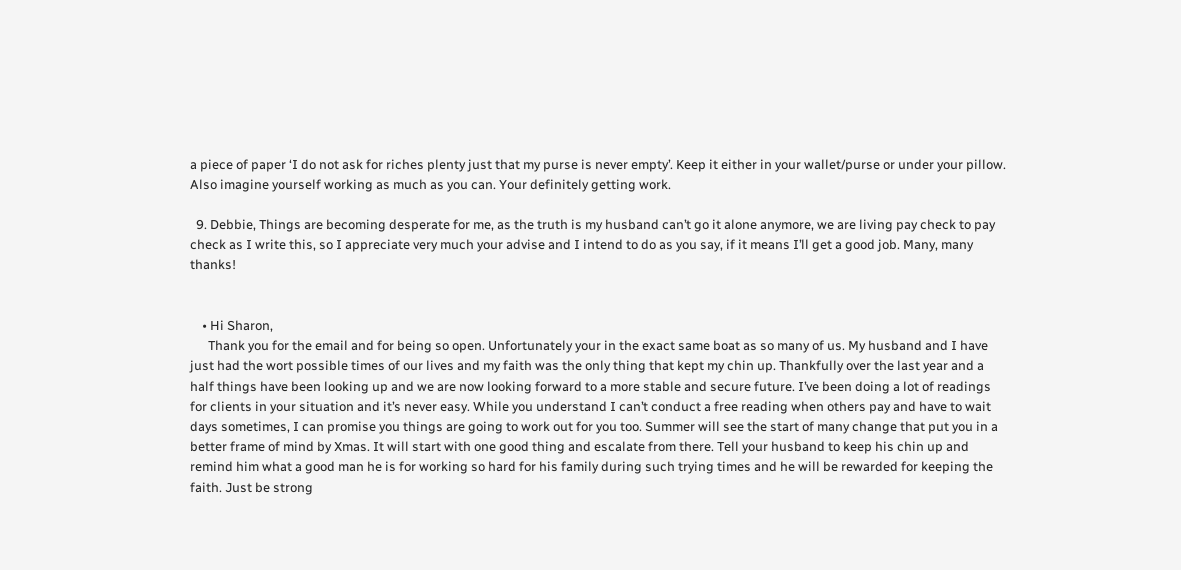a piece of paper ‘I do not ask for riches plenty just that my purse is never empty’. Keep it either in your wallet/purse or under your pillow. Also imagine yourself working as much as you can. Your definitely getting work.

  9. Debbie, Things are becoming desperate for me, as the truth is my husband can’t go it alone anymore, we are living pay check to pay check as I write this, so I appreciate very much your advise and I intend to do as you say, if it means I’ll get a good job. Many, many thanks!


    • Hi Sharon,
      Thank you for the email and for being so open. Unfortunately your in the exact same boat as so many of us. My husband and I have just had the wort possible times of our lives and my faith was the only thing that kept my chin up. Thankfully over the last year and a half things have been looking up and we are now looking forward to a more stable and secure future. I’ve been doing a lot of readings for clients in your situation and it’s never easy. While you understand I can’t conduct a free reading when others pay and have to wait days sometimes, I can promise you things are going to work out for you too. Summer will see the start of many change that put you in a better frame of mind by Xmas. It will start with one good thing and escalate from there. Tell your husband to keep his chin up and remind him what a good man he is for working so hard for his family during such trying times and he will be rewarded for keeping the faith. Just be strong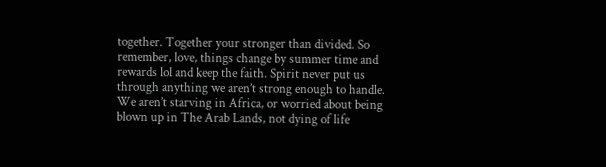together. Together your stronger than divided. So remember, love, things change by summer time and rewards lol and keep the faith. Spirit never put us through anything we aren’t strong enough to handle. We aren’t starving in Africa, or worried about being blown up in The Arab Lands, not dying of life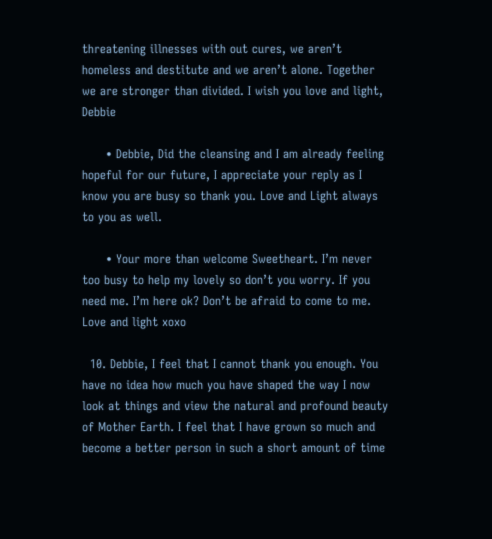threatening illnesses with out cures, we aren’t homeless and destitute and we aren’t alone. Together we are stronger than divided. I wish you love and light, Debbie

      • Debbie, Did the cleansing and I am already feeling hopeful for our future, I appreciate your reply as I know you are busy so thank you. Love and Light always to you as well.

      • Your more than welcome Sweetheart. I’m never too busy to help my lovely so don’t you worry. If you need me. I’m here ok? Don’t be afraid to come to me. Love and light xoxo

  10. Debbie, I feel that I cannot thank you enough. You have no idea how much you have shaped the way I now look at things and view the natural and profound beauty of Mother Earth. I feel that I have grown so much and become a better person in such a short amount of time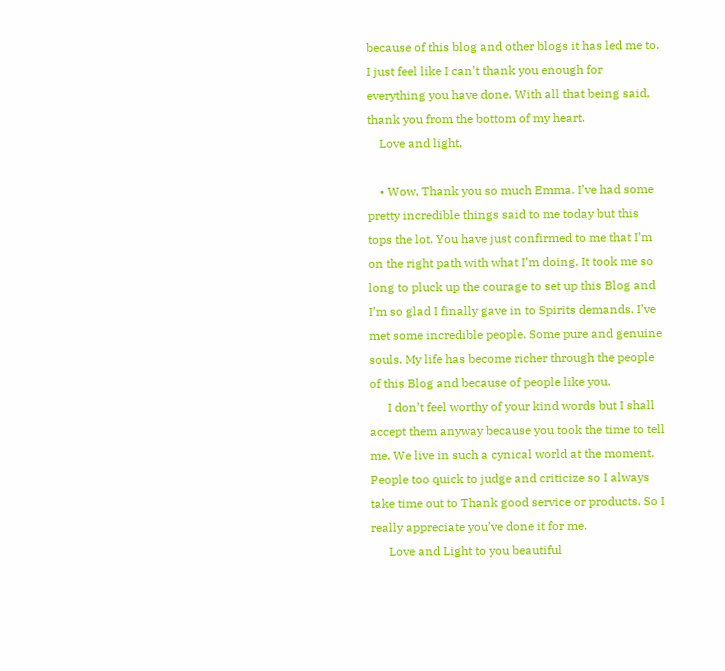because of this blog and other blogs it has led me to. I just feel like I can’t thank you enough for everything you have done. With all that being said, thank you from the bottom of my heart.
    Love and light,

    • Wow, Thank you so much Emma. I’ve had some pretty incredible things said to me today but this tops the lot. You have just confirmed to me that I’m on the right path with what I’m doing. It took me so long to pluck up the courage to set up this Blog and I’m so glad I finally gave in to Spirits demands. I’ve met some incredible people. Some pure and genuine souls. My life has become richer through the people of this Blog and because of people like you.
      I don’t feel worthy of your kind words but I shall accept them anyway because you took the time to tell me. We live in such a cynical world at the moment. People too quick to judge and criticize so I always take time out to Thank good service or products. So I really appreciate you’ve done it for me.
      Love and Light to you beautiful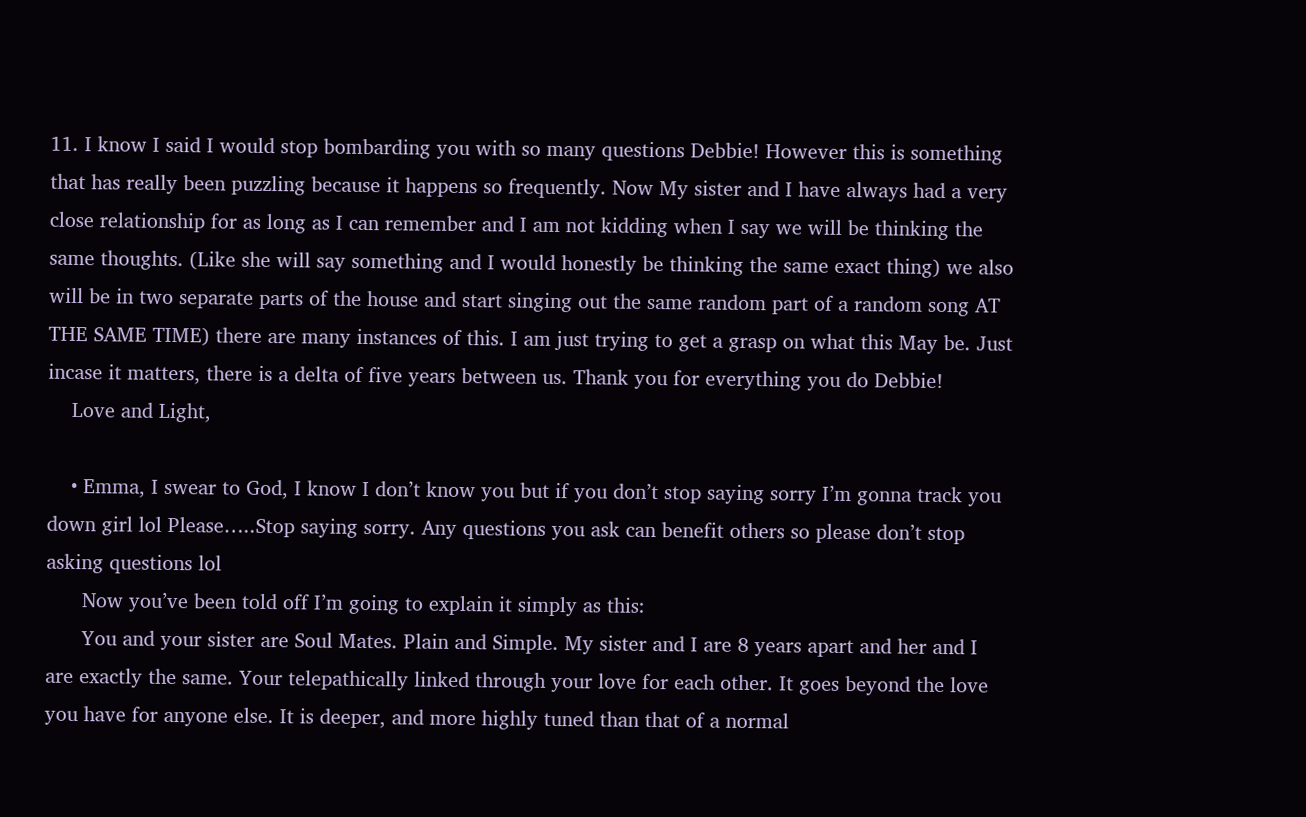11. I know I said I would stop bombarding you with so many questions Debbie! However this is something that has really been puzzling because it happens so frequently. Now My sister and I have always had a very close relationship for as long as I can remember and I am not kidding when I say we will be thinking the same thoughts. (Like she will say something and I would honestly be thinking the same exact thing) we also will be in two separate parts of the house and start singing out the same random part of a random song AT THE SAME TIME) there are many instances of this. I am just trying to get a grasp on what this May be. Just incase it matters, there is a delta of five years between us. Thank you for everything you do Debbie!
    Love and Light,

    • Emma, I swear to God, I know I don’t know you but if you don’t stop saying sorry I’m gonna track you down girl lol Please…..Stop saying sorry. Any questions you ask can benefit others so please don’t stop asking questions lol
      Now you’ve been told off I’m going to explain it simply as this:
      You and your sister are Soul Mates. Plain and Simple. My sister and I are 8 years apart and her and I are exactly the same. Your telepathically linked through your love for each other. It goes beyond the love you have for anyone else. It is deeper, and more highly tuned than that of a normal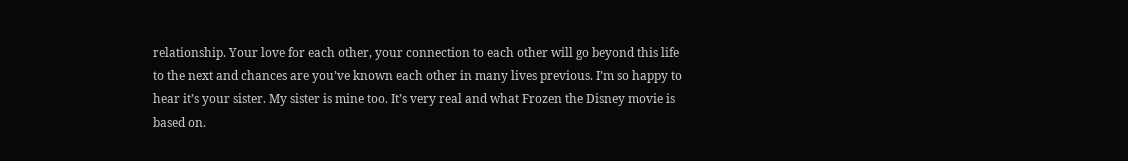relationship. Your love for each other, your connection to each other will go beyond this life to the next and chances are you’ve known each other in many lives previous. I’m so happy to hear it’s your sister. My sister is mine too. It’s very real and what Frozen the Disney movie is based on.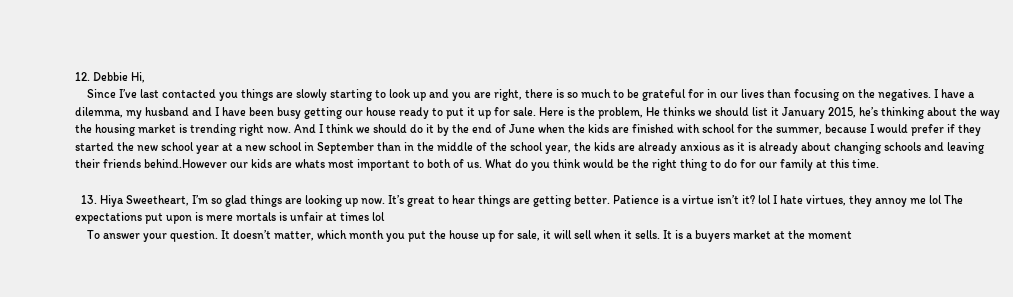12. Debbie Hi,
    Since I’ve last contacted you things are slowly starting to look up and you are right, there is so much to be grateful for in our lives than focusing on the negatives. I have a dilemma, my husband and I have been busy getting our house ready to put it up for sale. Here is the problem, He thinks we should list it January 2015, he’s thinking about the way the housing market is trending right now. And I think we should do it by the end of June when the kids are finished with school for the summer, because I would prefer if they started the new school year at a new school in September than in the middle of the school year, the kids are already anxious as it is already about changing schools and leaving their friends behind.However our kids are whats most important to both of us. What do you think would be the right thing to do for our family at this time.

  13. Hiya Sweetheart, I’m so glad things are looking up now. It’s great to hear things are getting better. Patience is a virtue isn’t it? lol I hate virtues, they annoy me lol The expectations put upon is mere mortals is unfair at times lol
    To answer your question. It doesn’t matter, which month you put the house up for sale, it will sell when it sells. It is a buyers market at the moment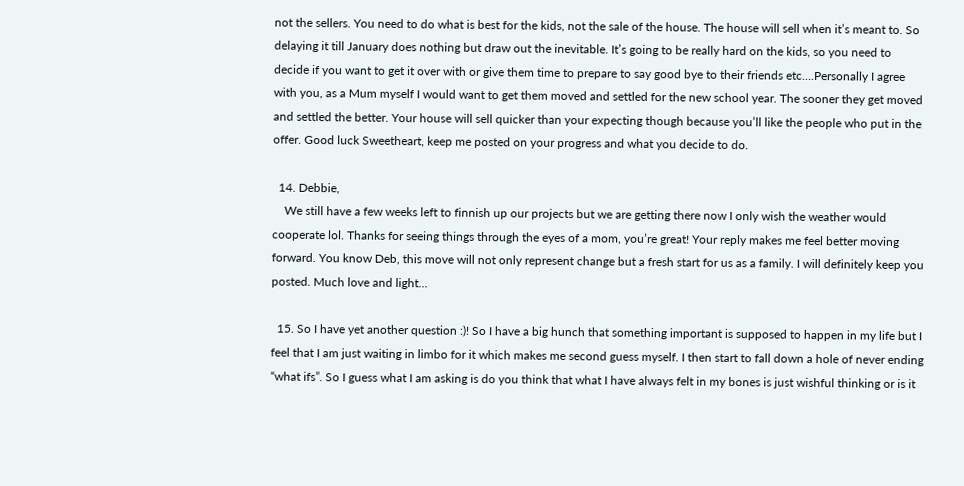not the sellers. You need to do what is best for the kids, not the sale of the house. The house will sell when it’s meant to. So delaying it till January does nothing but draw out the inevitable. It’s going to be really hard on the kids, so you need to decide if you want to get it over with or give them time to prepare to say good bye to their friends etc….Personally I agree with you, as a Mum myself I would want to get them moved and settled for the new school year. The sooner they get moved and settled the better. Your house will sell quicker than your expecting though because you’ll like the people who put in the offer. Good luck Sweetheart, keep me posted on your progress and what you decide to do.

  14. Debbie,
    We still have a few weeks left to finnish up our projects but we are getting there now I only wish the weather would cooperate lol. Thanks for seeing things through the eyes of a mom, you’re great! Your reply makes me feel better moving forward. You know Deb, this move will not only represent change but a fresh start for us as a family. I will definitely keep you posted. Much love and light…

  15. So I have yet another question :)! So I have a big hunch that something important is supposed to happen in my life but I feel that I am just waiting in limbo for it which makes me second guess myself. I then start to fall down a hole of never ending “what ifs”. So I guess what I am asking is do you think that what I have always felt in my bones is just wishful thinking or is it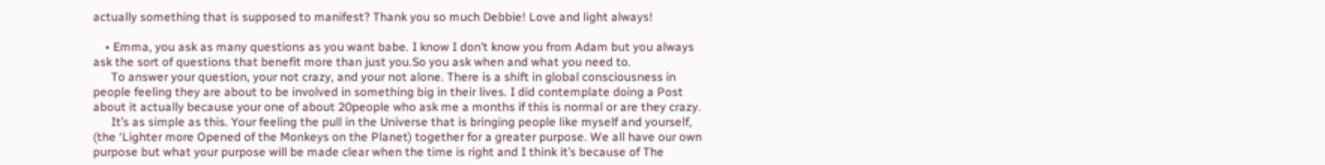actually something that is supposed to manifest? Thank you so much Debbie! Love and light always!

    • Emma, you ask as many questions as you want babe. I know I don’t know you from Adam but you always ask the sort of questions that benefit more than just you.So you ask when and what you need to.
      To answer your question, your not crazy, and your not alone. There is a shift in global consciousness in people feeling they are about to be involved in something big in their lives. I did contemplate doing a Post about it actually because your one of about 20people who ask me a months if this is normal or are they crazy.
      It’s as simple as this. Your feeling the pull in the Universe that is bringing people like myself and yourself, (the ‘Lighter more Opened of the Monkeys on the Planet) together for a greater purpose. We all have our own purpose but what your purpose will be made clear when the time is right and I think it’s because of The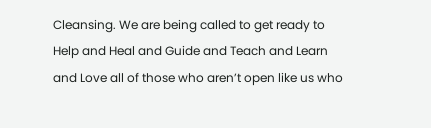Cleansing. We are being called to get ready to Help and Heal and Guide and Teach and Learn and Love all of those who aren’t open like us who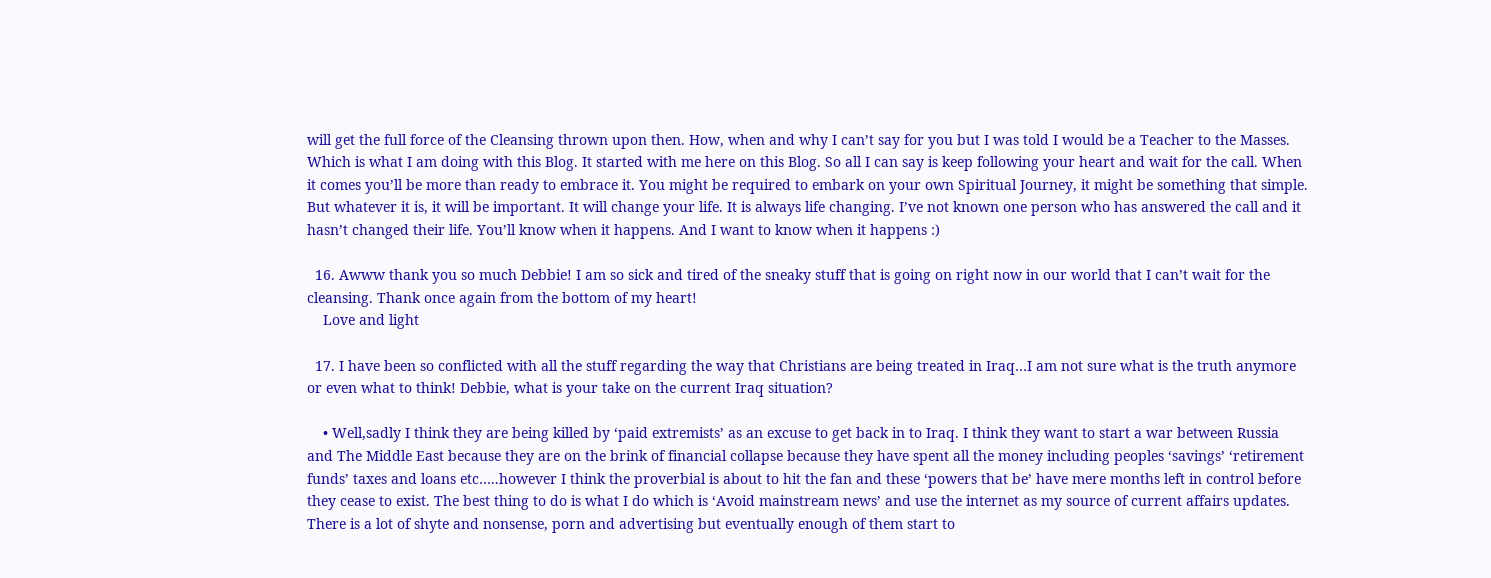will get the full force of the Cleansing thrown upon then. How, when and why I can’t say for you but I was told I would be a Teacher to the Masses. Which is what I am doing with this Blog. It started with me here on this Blog. So all I can say is keep following your heart and wait for the call. When it comes you’ll be more than ready to embrace it. You might be required to embark on your own Spiritual Journey, it might be something that simple. But whatever it is, it will be important. It will change your life. It is always life changing. I’ve not known one person who has answered the call and it hasn’t changed their life. You’ll know when it happens. And I want to know when it happens :)

  16. Awww thank you so much Debbie! I am so sick and tired of the sneaky stuff that is going on right now in our world that I can’t wait for the cleansing. Thank once again from the bottom of my heart!
    Love and light

  17. I have been so conflicted with all the stuff regarding the way that Christians are being treated in Iraq…I am not sure what is the truth anymore or even what to think! Debbie, what is your take on the current Iraq situation?

    • Well,sadly I think they are being killed by ‘paid extremists’ as an excuse to get back in to Iraq. I think they want to start a war between Russia and The Middle East because they are on the brink of financial collapse because they have spent all the money including peoples ‘savings’ ‘retirement funds’ taxes and loans etc…..however I think the proverbial is about to hit the fan and these ‘powers that be’ have mere months left in control before they cease to exist. The best thing to do is what I do which is ‘Avoid mainstream news’ and use the internet as my source of current affairs updates. There is a lot of shyte and nonsense, porn and advertising but eventually enough of them start to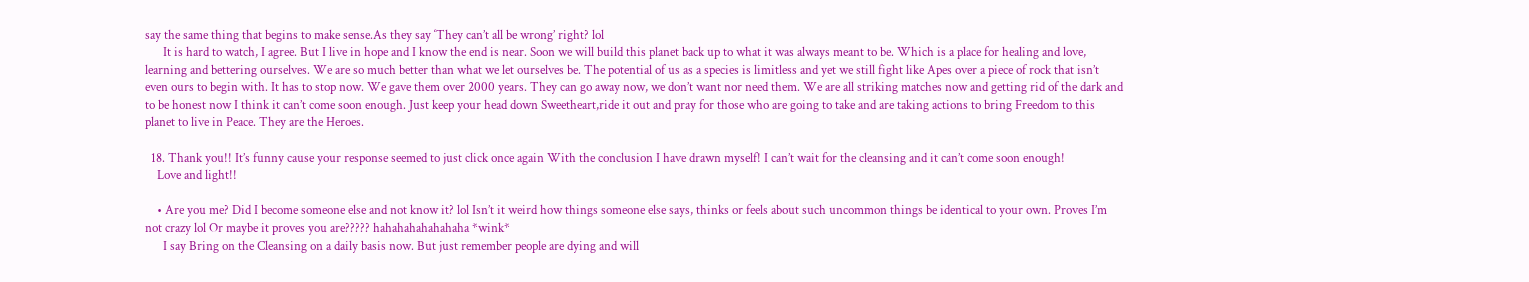say the same thing that begins to make sense.As they say ‘They can’t all be wrong’ right? lol
      It is hard to watch, I agree. But I live in hope and I know the end is near. Soon we will build this planet back up to what it was always meant to be. Which is a place for healing and love, learning and bettering ourselves. We are so much better than what we let ourselves be. The potential of us as a species is limitless and yet we still fight like Apes over a piece of rock that isn’t even ours to begin with. It has to stop now. We gave them over 2000 years. They can go away now, we don’t want nor need them. We are all striking matches now and getting rid of the dark and to be honest now I think it can’t come soon enough. Just keep your head down Sweetheart,ride it out and pray for those who are going to take and are taking actions to bring Freedom to this planet to live in Peace. They are the Heroes.

  18. Thank you!! It’s funny cause your response seemed to just click once again With the conclusion I have drawn myself! I can’t wait for the cleansing and it can’t come soon enough!
    Love and light!!

    • Are you me? Did I become someone else and not know it? lol Isn’t it weird how things someone else says, thinks or feels about such uncommon things be identical to your own. Proves I’m not crazy lol Or maybe it proves you are????? hahahahahahahaha *wink*
      I say Bring on the Cleansing on a daily basis now. But just remember people are dying and will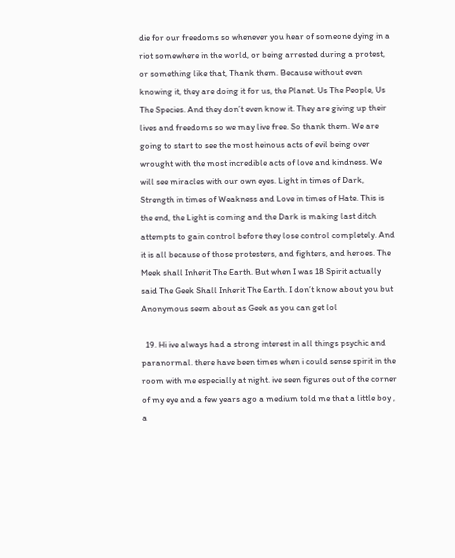die for our freedoms so whenever you hear of someone dying in a riot somewhere in the world, or being arrested during a protest, or something like that, Thank them. Because without even knowing it, they are doing it for us, the Planet. Us The People, Us The Species. And they don’t even know it. They are giving up their lives and freedoms so we may live free. So thank them. We are going to start to see the most heinous acts of evil being over wrought with the most incredible acts of love and kindness. We will see miracles with our own eyes. Light in times of Dark, Strength in times of Weakness and Love in times of Hate. This is the end, the Light is coming and the Dark is making last ditch attempts to gain control before they lose control completely. And it is all because of those protesters, and fighters, and heroes. The Meek shall Inherit The Earth. But when I was 18 Spirit actually said The Geek Shall Inherit The Earth. I don’t know about you but Anonymous seem about as Geek as you can get lol

  19. Hi ive always had a strong interest in all things psychic and paranormal. there have been times when i could sense spirit in the room with me especially at night. ive seen figures out of the corner of my eye and a few years ago a medium told me that a little boy , a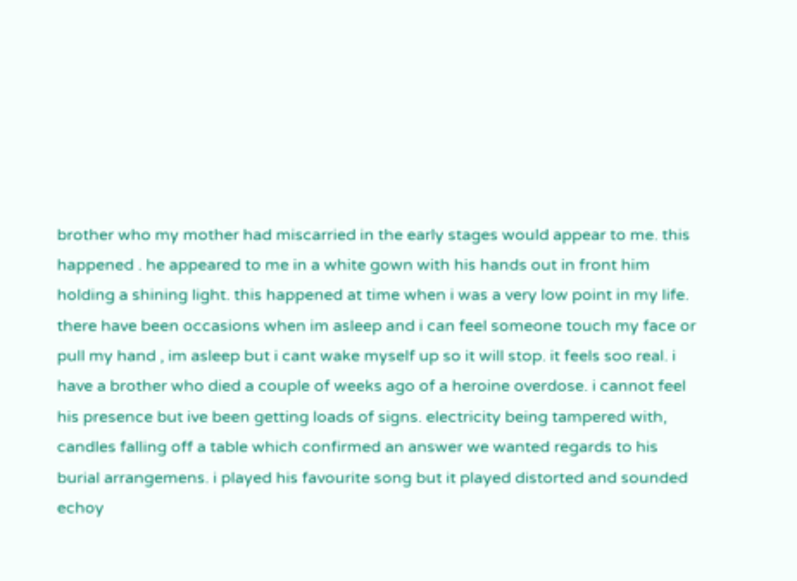brother who my mother had miscarried in the early stages would appear to me. this happened . he appeared to me in a white gown with his hands out in front him holding a shining light. this happened at time when i was a very low point in my life. there have been occasions when im asleep and i can feel someone touch my face or pull my hand , im asleep but i cant wake myself up so it will stop. it feels soo real. i have a brother who died a couple of weeks ago of a heroine overdose. i cannot feel his presence but ive been getting loads of signs. electricity being tampered with, candles falling off a table which confirmed an answer we wanted regards to his burial arrangemens. i played his favourite song but it played distorted and sounded echoy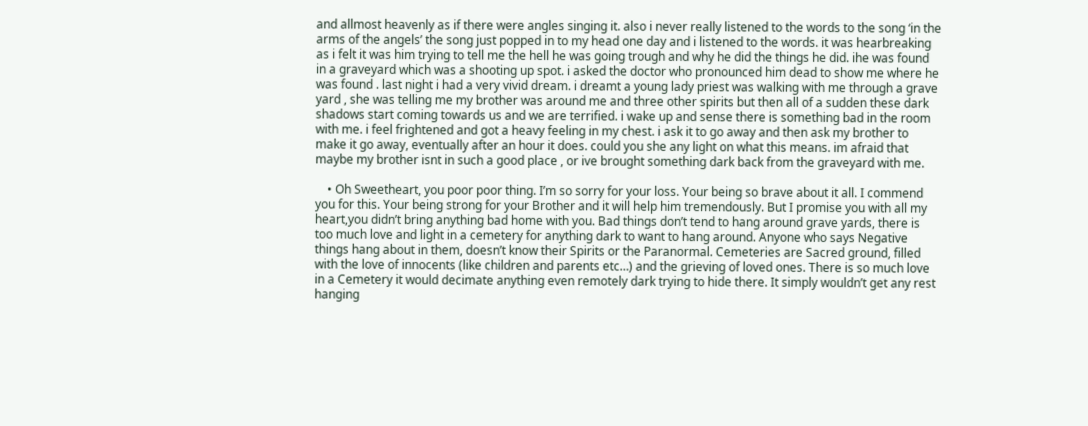and allmost heavenly as if there were angles singing it. also i never really listened to the words to the song ‘in the arms of the angels’ the song just popped in to my head one day and i listened to the words. it was hearbreaking as i felt it was him trying to tell me the hell he was going trough and why he did the things he did. ihe was found in a graveyard which was a shooting up spot. i asked the doctor who pronounced him dead to show me where he was found . last night i had a very vivid dream. i dreamt a young lady priest was walking with me through a grave yard , she was telling me my brother was around me and three other spirits but then all of a sudden these dark shadows start coming towards us and we are terrified. i wake up and sense there is something bad in the room with me. i feel frightened and got a heavy feeling in my chest. i ask it to go away and then ask my brother to make it go away, eventually after an hour it does. could you she any light on what this means. im afraid that maybe my brother isnt in such a good place , or ive brought something dark back from the graveyard with me.

    • Oh Sweetheart, you poor poor thing. I’m so sorry for your loss. Your being so brave about it all. I commend you for this. Your being strong for your Brother and it will help him tremendously. But I promise you with all my heart,you didn’t bring anything bad home with you. Bad things don’t tend to hang around grave yards, there is too much love and light in a cemetery for anything dark to want to hang around. Anyone who says Negative things hang about in them, doesn’t know their Spirits or the Paranormal. Cemeteries are Sacred ground, filled with the love of innocents (like children and parents etc…) and the grieving of loved ones. There is so much love in a Cemetery it would decimate anything even remotely dark trying to hide there. It simply wouldn’t get any rest hanging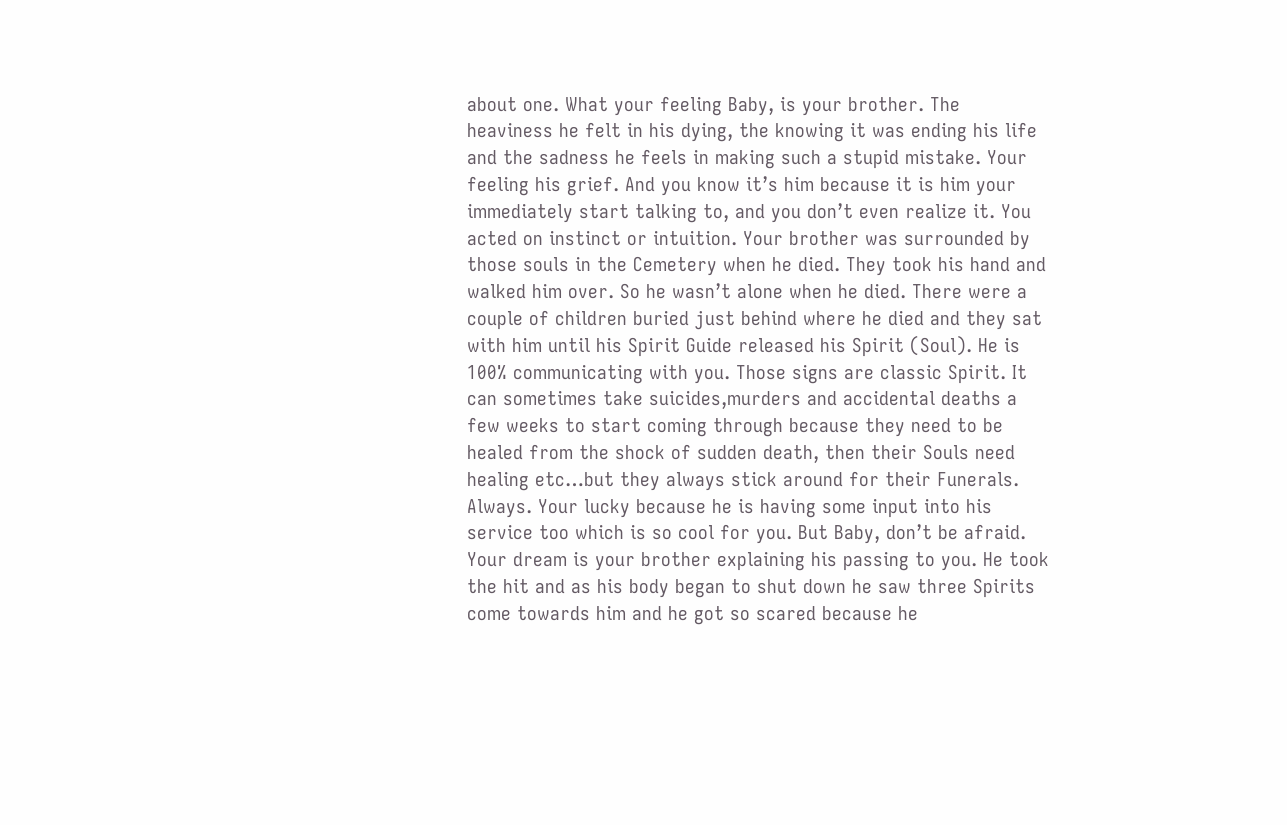about one. What your feeling Baby, is your brother. The heaviness he felt in his dying, the knowing it was ending his life and the sadness he feels in making such a stupid mistake. Your feeling his grief. And you know it’s him because it is him your immediately start talking to, and you don’t even realize it. You acted on instinct or intuition. Your brother was surrounded by those souls in the Cemetery when he died. They took his hand and walked him over. So he wasn’t alone when he died. There were a couple of children buried just behind where he died and they sat with him until his Spirit Guide released his Spirit (Soul). He is 100% communicating with you. Those signs are classic Spirit. It can sometimes take suicides,murders and accidental deaths a few weeks to start coming through because they need to be healed from the shock of sudden death, then their Souls need healing etc…but they always stick around for their Funerals. Always. Your lucky because he is having some input into his service too which is so cool for you. But Baby, don’t be afraid. Your dream is your brother explaining his passing to you. He took the hit and as his body began to shut down he saw three Spirits come towards him and he got so scared because he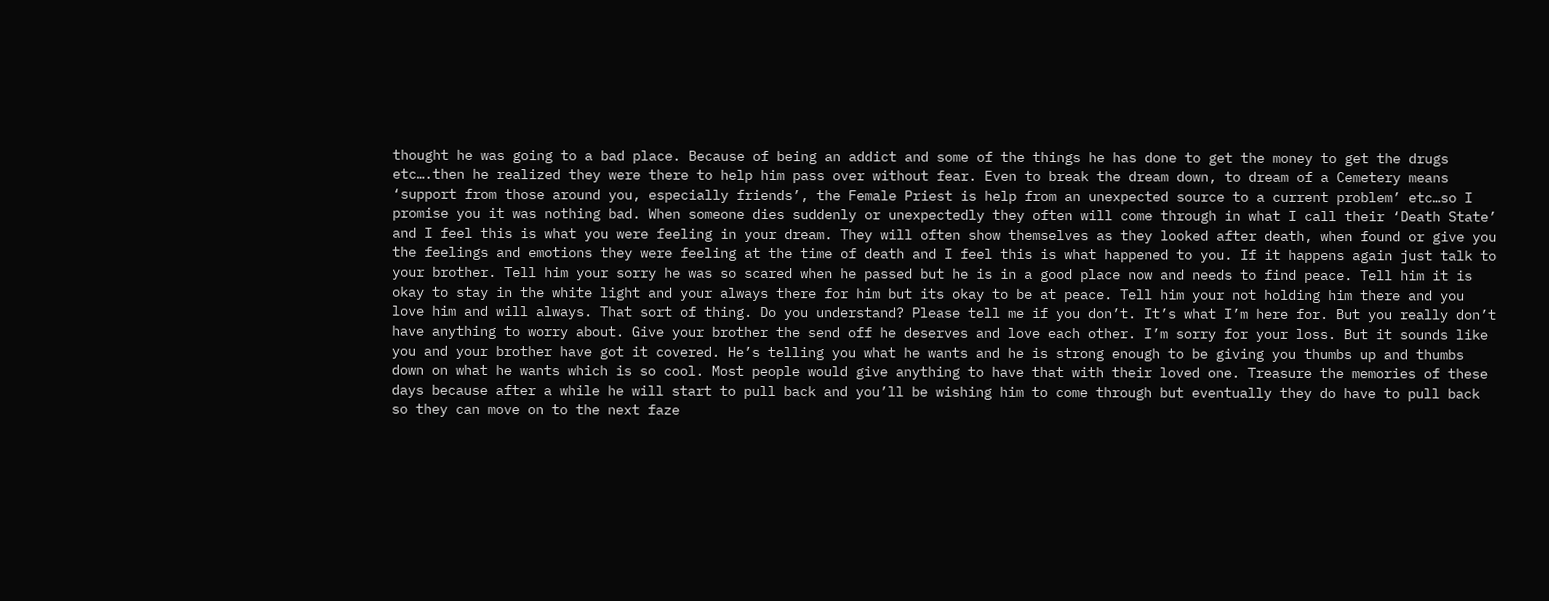thought he was going to a bad place. Because of being an addict and some of the things he has done to get the money to get the drugs etc….then he realized they were there to help him pass over without fear. Even to break the dream down, to dream of a Cemetery means ‘support from those around you, especially friends’, the Female Priest is help from an unexpected source to a current problem’ etc…so I promise you it was nothing bad. When someone dies suddenly or unexpectedly they often will come through in what I call their ‘Death State’ and I feel this is what you were feeling in your dream. They will often show themselves as they looked after death, when found or give you the feelings and emotions they were feeling at the time of death and I feel this is what happened to you. If it happens again just talk to your brother. Tell him your sorry he was so scared when he passed but he is in a good place now and needs to find peace. Tell him it is okay to stay in the white light and your always there for him but its okay to be at peace. Tell him your not holding him there and you love him and will always. That sort of thing. Do you understand? Please tell me if you don’t. It’s what I’m here for. But you really don’t have anything to worry about. Give your brother the send off he deserves and love each other. I’m sorry for your loss. But it sounds like you and your brother have got it covered. He’s telling you what he wants and he is strong enough to be giving you thumbs up and thumbs down on what he wants which is so cool. Most people would give anything to have that with their loved one. Treasure the memories of these days because after a while he will start to pull back and you’ll be wishing him to come through but eventually they do have to pull back so they can move on to the next faze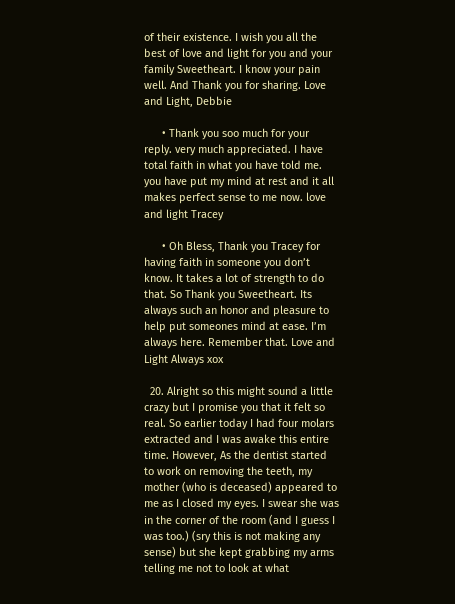of their existence. I wish you all the best of love and light for you and your family Sweetheart. I know your pain well. And Thank you for sharing. Love and Light, Debbie

      • Thank you soo much for your reply. very much appreciated. I have total faith in what you have told me. you have put my mind at rest and it all makes perfect sense to me now. love and light Tracey

      • Oh Bless, Thank you Tracey for having faith in someone you don’t know. It takes a lot of strength to do that. So Thank you Sweetheart. Its always such an honor and pleasure to help put someones mind at ease. I’m always here. Remember that. Love and Light Always xox

  20. Alright so this might sound a little crazy but I promise you that it felt so real. So earlier today I had four molars extracted and I was awake this entire time. However, As the dentist started to work on removing the teeth, my mother (who is deceased) appeared to me as I closed my eyes. I swear she was in the corner of the room (and I guess I was too.) (sry this is not making any sense) but she kept grabbing my arms telling me not to look at what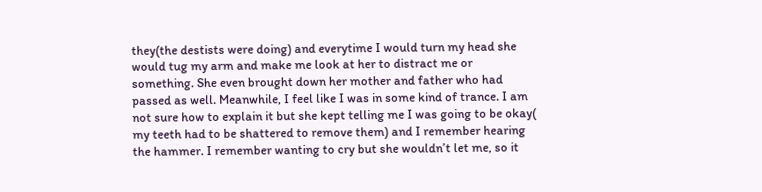they(the destists were doing) and everytime I would turn my head she would tug my arm and make me look at her to distract me or something. She even brought down her mother and father who had passed as well. Meanwhile, I feel like I was in some kind of trance. I am not sure how to explain it but she kept telling me I was going to be okay( my teeth had to be shattered to remove them) and I remember hearing the hammer. I remember wanting to cry but she wouldn’t let me, so it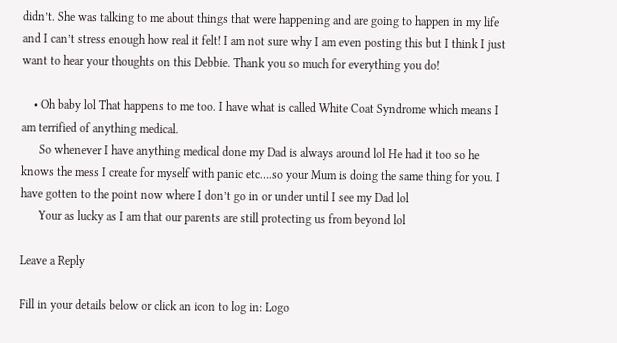didn’t. She was talking to me about things that were happening and are going to happen in my life and I can’t stress enough how real it felt! I am not sure why I am even posting this but I think I just want to hear your thoughts on this Debbie. Thank you so much for everything you do!

    • Oh baby lol That happens to me too. I have what is called White Coat Syndrome which means I am terrified of anything medical.
      So whenever I have anything medical done my Dad is always around lol He had it too so he knows the mess I create for myself with panic etc….so your Mum is doing the same thing for you. I have gotten to the point now where I don’t go in or under until I see my Dad lol
      Your as lucky as I am that our parents are still protecting us from beyond lol

Leave a Reply

Fill in your details below or click an icon to log in: Logo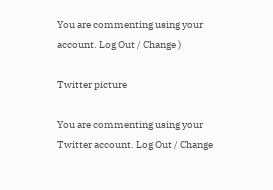You are commenting using your account. Log Out / Change )

Twitter picture

You are commenting using your Twitter account. Log Out / Change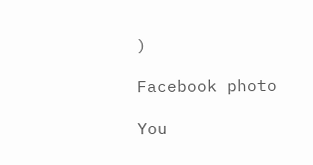)

Facebook photo

You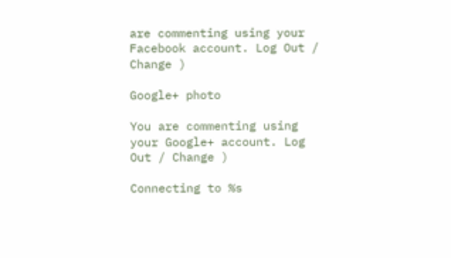are commenting using your Facebook account. Log Out / Change )

Google+ photo

You are commenting using your Google+ account. Log Out / Change )

Connecting to %s